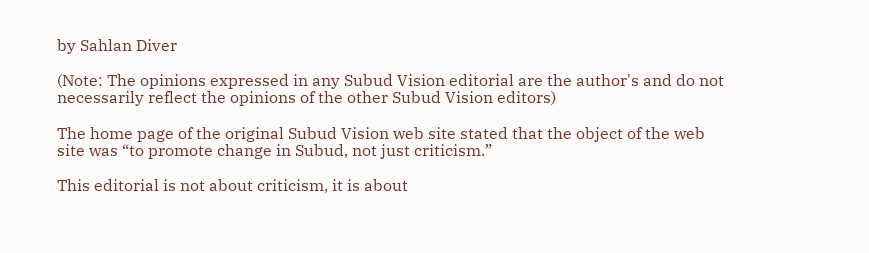by Sahlan Diver

(Note: The opinions expressed in any Subud Vision editorial are the author's and do not necessarily reflect the opinions of the other Subud Vision editors)

The home page of the original Subud Vision web site stated that the object of the web site was “to promote change in Subud, not just criticism.”

This editorial is not about criticism, it is about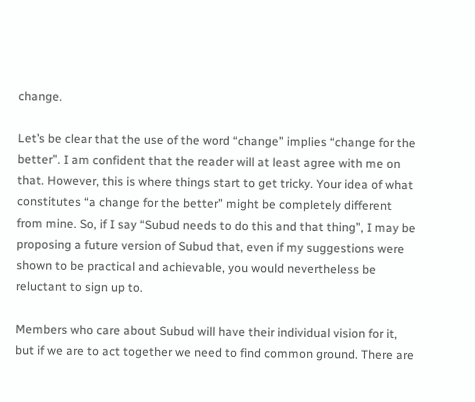change.

Let’s be clear that the use of the word “change” implies “change for the better”. I am confident that the reader will at least agree with me on that. However, this is where things start to get tricky. Your idea of what constitutes “a change for the better” might be completely different from mine. So, if I say “Subud needs to do this and that thing”, I may be proposing a future version of Subud that, even if my suggestions were shown to be practical and achievable, you would nevertheless be reluctant to sign up to.

Members who care about Subud will have their individual vision for it, but if we are to act together we need to find common ground. There are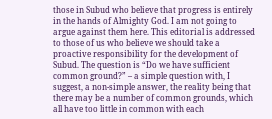those in Subud who believe that progress is entirely in the hands of Almighty God. I am not going to argue against them here. This editorial is addressed to those of us who believe we should take a proactive responsibility for the development of Subud. The question is “Do we have sufficient common ground?” – a simple question with, I suggest, a non-simple answer, the reality being that there may be a number of common grounds, which all have too little in common with each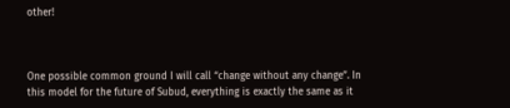other!



One possible common ground I will call “change without any change”. In this model for the future of Subud, everything is exactly the same as it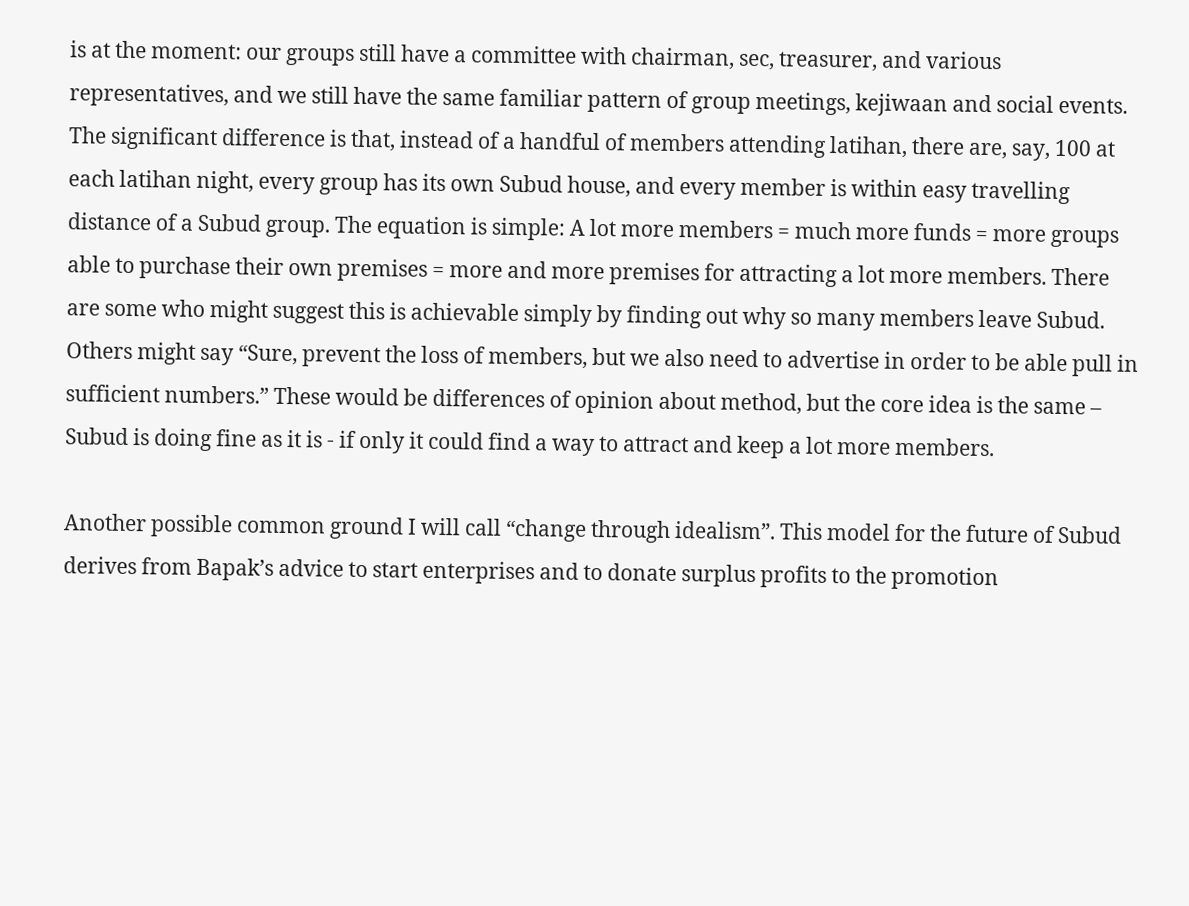is at the moment: our groups still have a committee with chairman, sec, treasurer, and various representatives, and we still have the same familiar pattern of group meetings, kejiwaan and social events. The significant difference is that, instead of a handful of members attending latihan, there are, say, 100 at each latihan night, every group has its own Subud house, and every member is within easy travelling distance of a Subud group. The equation is simple: A lot more members = much more funds = more groups able to purchase their own premises = more and more premises for attracting a lot more members. There are some who might suggest this is achievable simply by finding out why so many members leave Subud. Others might say “Sure, prevent the loss of members, but we also need to advertise in order to be able pull in sufficient numbers.” These would be differences of opinion about method, but the core idea is the same – Subud is doing fine as it is - if only it could find a way to attract and keep a lot more members.

Another possible common ground I will call “change through idealism”. This model for the future of Subud derives from Bapak’s advice to start enterprises and to donate surplus profits to the promotion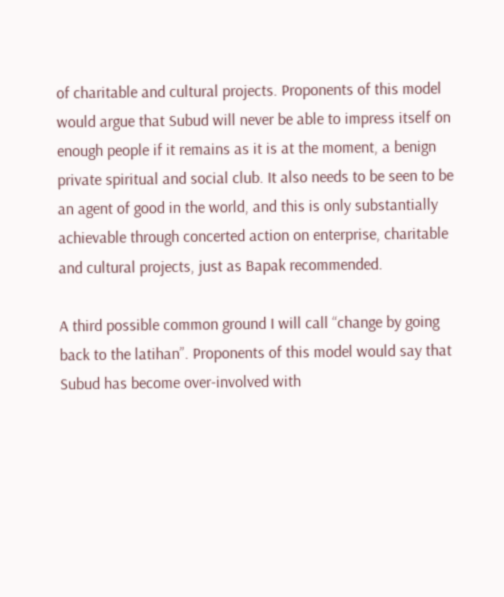of charitable and cultural projects. Proponents of this model would argue that Subud will never be able to impress itself on enough people if it remains as it is at the moment, a benign private spiritual and social club. It also needs to be seen to be an agent of good in the world, and this is only substantially achievable through concerted action on enterprise, charitable and cultural projects, just as Bapak recommended.

A third possible common ground I will call “change by going back to the latihan”. Proponents of this model would say that Subud has become over-involved with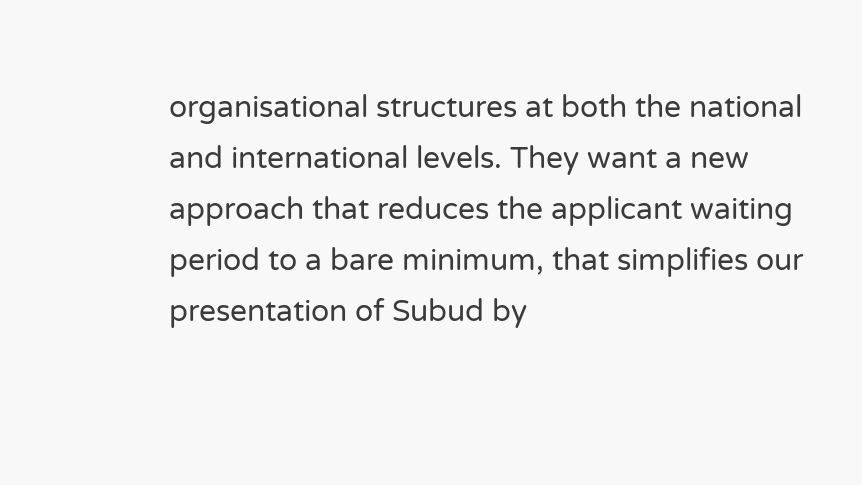organisational structures at both the national and international levels. They want a new approach that reduces the applicant waiting period to a bare minimum, that simplifies our presentation of Subud by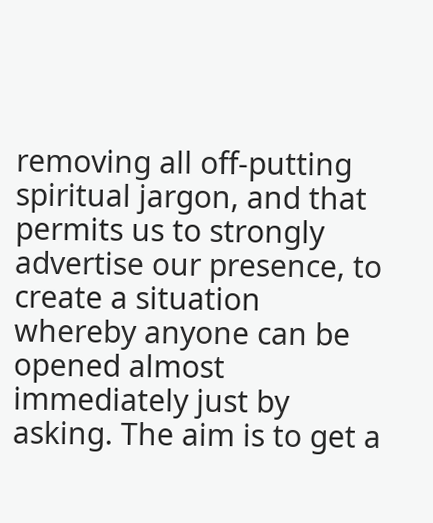removing all off-putting spiritual jargon, and that permits us to strongly advertise our presence, to create a situation whereby anyone can be opened almost immediately just by asking. The aim is to get a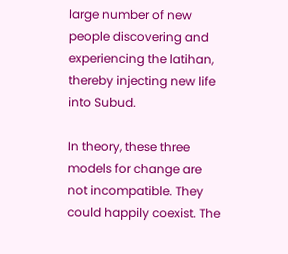large number of new people discovering and experiencing the latihan, thereby injecting new life into Subud.

In theory, these three models for change are not incompatible. They could happily coexist. The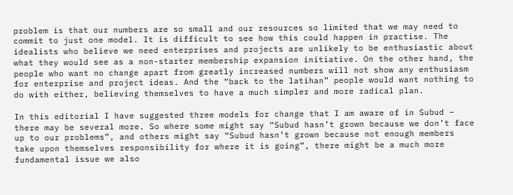problem is that our numbers are so small and our resources so limited that we may need to commit to just one model. It is difficult to see how this could happen in practise. The idealists who believe we need enterprises and projects are unlikely to be enthusiastic about what they would see as a non-starter membership expansion initiative. On the other hand, the people who want no change apart from greatly increased numbers will not show any enthusiasm for enterprise and project ideas. And the “back to the latihan” people would want nothing to do with either, believing themselves to have a much simpler and more radical plan.

In this editorial I have suggested three models for change that I am aware of in Subud – there may be several more. So where some might say “Subud hasn’t grown because we don’t face up to our problems”, and others might say “Subud hasn’t grown because not enough members take upon themselves responsibility for where it is going”, there might be a much more fundamental issue we also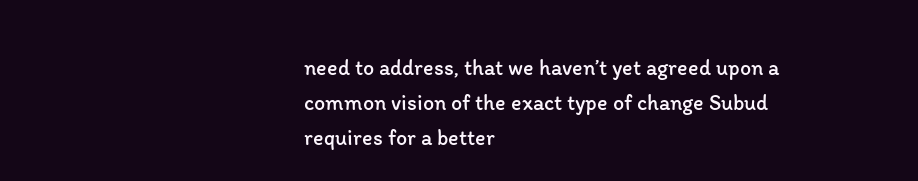need to address, that we haven’t yet agreed upon a common vision of the exact type of change Subud requires for a better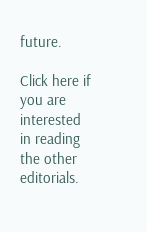future.

Click here if you are interested in reading the other editorials.